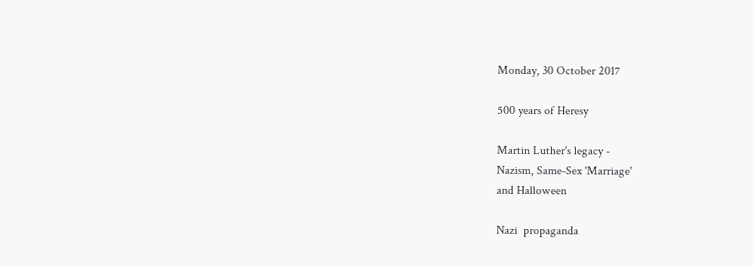Monday, 30 October 2017

500 years of Heresy

Martin Luther's legacy -
Nazism, Same-Sex 'Marriage'
and Halloween

Nazi  propaganda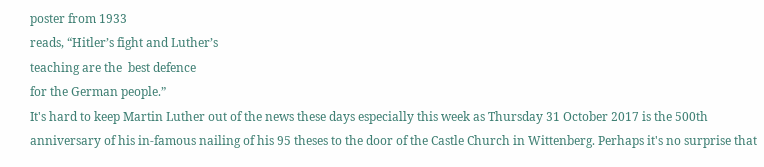poster from 1933
reads, “Hitler’s fight and Luther’s
teaching are the  best defence
for the German people.”
It's hard to keep Martin Luther out of the news these days especially this week as Thursday 31 October 2017 is the 500th anniversary of his in-famous nailing of his 95 theses to the door of the Castle Church in Wittenberg. Perhaps it's no surprise that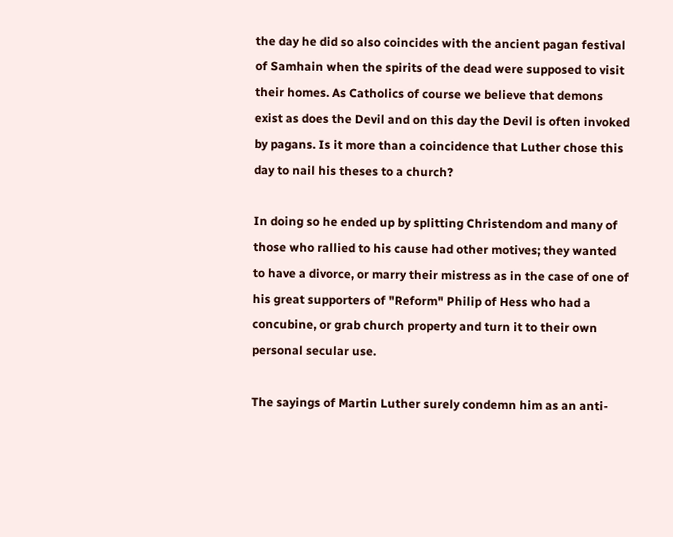the day he did so also coincides with the ancient pagan festival of Samhain when the spirits of the dead were supposed to visit their homes. As Catholics of course we believe that demons exist as does the Devil and on this day the Devil is often invoked by pagans. Is it more than a coincidence that Luther chose this day to nail his theses to a church?

In doing so he ended up by splitting Christendom and many of those who rallied to his cause had other motives; they wanted to have a divorce, or marry their mistress as in the case of one of his great supporters of "Reform" Philip of Hess who had a concubine, or grab church property and turn it to their own personal secular use.

The sayings of Martin Luther surely condemn him as an anti-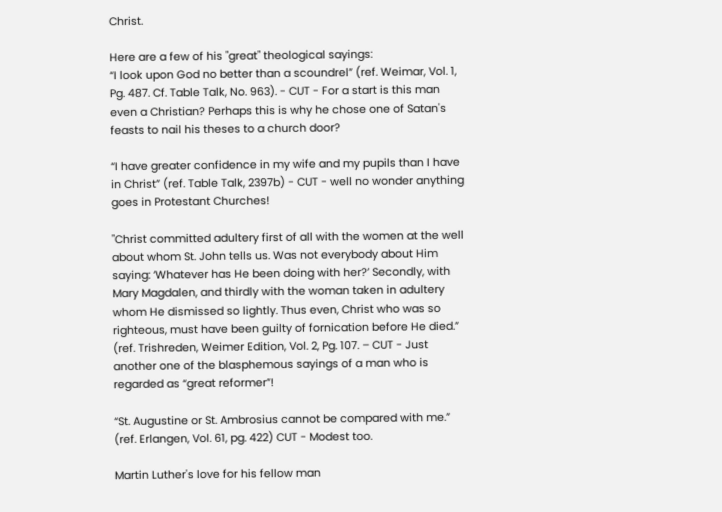Christ.

Here are a few of his "great" theological sayings:
“I look upon God no better than a scoundrel” (ref. Weimar, Vol. 1, Pg. 487. Cf. Table Talk, No. 963). - CUT - For a start is this man even a Christian? Perhaps this is why he chose one of Satan's feasts to nail his theses to a church door?

“I have greater confidence in my wife and my pupils than I have in Christ” (ref. Table Talk, 2397b) - CUT - well no wonder anything goes in Protestant Churches!

"Christ committed adultery first of all with the women at the well about whom St. John tells us. Was not everybody about Him saying: ‘Whatever has He been doing with her?’ Secondly, with Mary Magdalen, and thirdly with the woman taken in adultery whom He dismissed so lightly. Thus even, Christ who was so righteous, must have been guilty of fornication before He died.” (ref. Trishreden, Weimer Edition, Vol. 2, Pg. 107. – CUT - Just another one of the blasphemous sayings of a man who is regarded as “great reformer”!

“St. Augustine or St. Ambrosius cannot be compared with me.” (ref. Erlangen, Vol. 61, pg. 422) CUT - Modest too.

Martin Luther's love for his fellow man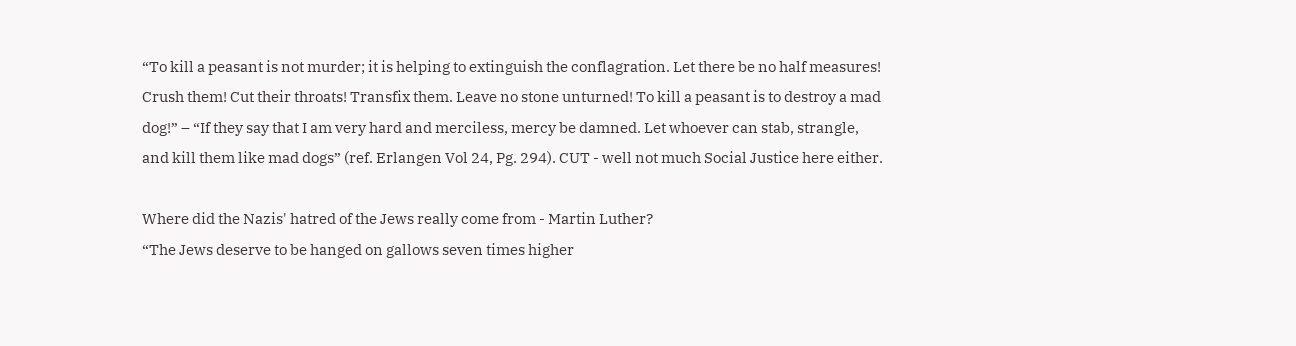“To kill a peasant is not murder; it is helping to extinguish the conflagration. Let there be no half measures! Crush them! Cut their throats! Transfix them. Leave no stone unturned! To kill a peasant is to destroy a mad dog!” – “If they say that I am very hard and merciless, mercy be damned. Let whoever can stab, strangle, and kill them like mad dogs” (ref. Erlangen Vol 24, Pg. 294). CUT - well not much Social Justice here either.

Where did the Nazis' hatred of the Jews really come from - Martin Luther?
“The Jews deserve to be hanged on gallows seven times higher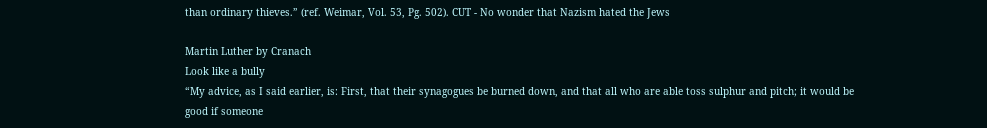than ordinary thieves.” (ref. Weimar, Vol. 53, Pg. 502). CUT - No wonder that Nazism hated the Jews

Martin Luther by Cranach
Look like a bully
“My advice, as I said earlier, is: First, that their synagogues be burned down, and that all who are able toss sulphur and pitch; it would be good if someone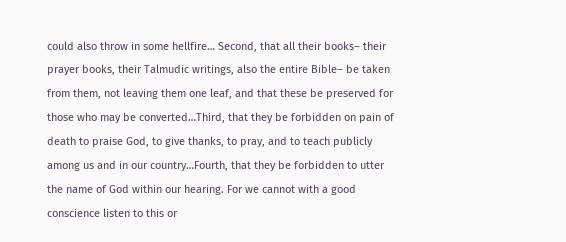could also throw in some hellfire… Second, that all their books– their prayer books, their Talmudic writings, also the entire Bible– be taken from them, not leaving them one leaf, and that these be preserved for those who may be converted…Third, that they be forbidden on pain of death to praise God, to give thanks, to pray, and to teach publicly among us and in our country…Fourth, that they be forbidden to utter the name of God within our hearing. For we cannot with a good conscience listen to this or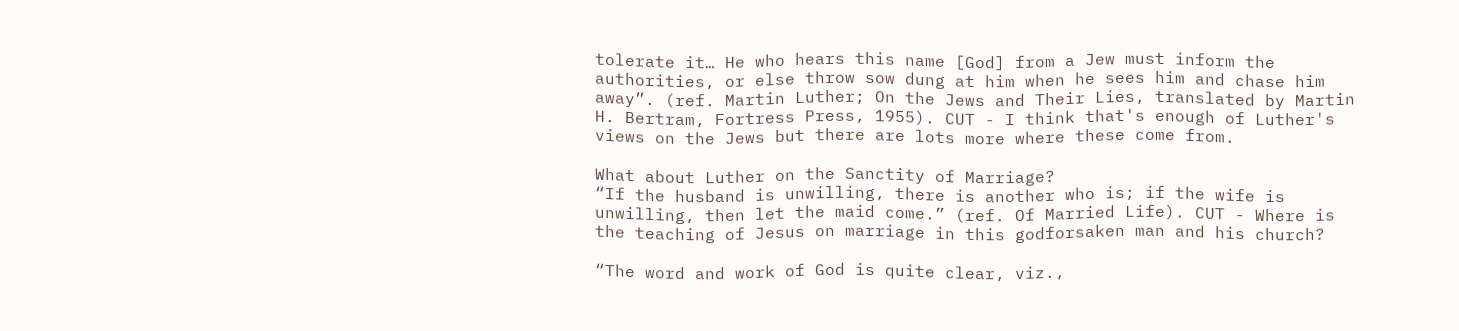tolerate it… He who hears this name [God] from a Jew must inform the authorities, or else throw sow dung at him when he sees him and chase him away”. (ref. Martin Luther; On the Jews and Their Lies, translated by Martin H. Bertram, Fortress Press, 1955). CUT - I think that's enough of Luther's views on the Jews but there are lots more where these come from.

What about Luther on the Sanctity of Marriage?
“If the husband is unwilling, there is another who is; if the wife is unwilling, then let the maid come.” (ref. Of Married Life). CUT - Where is the teaching of Jesus on marriage in this godforsaken man and his church?

“The word and work of God is quite clear, viz.,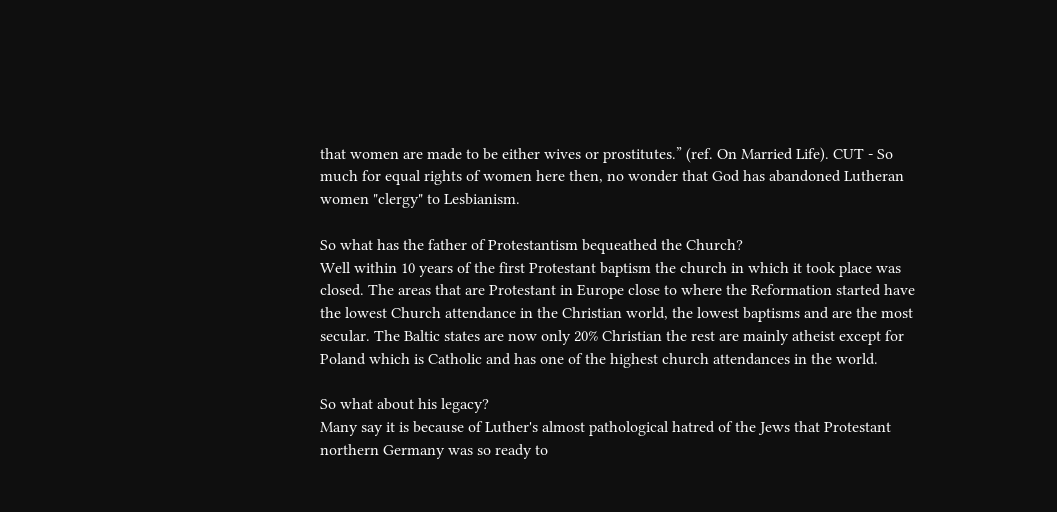that women are made to be either wives or prostitutes.” (ref. On Married Life). CUT - So much for equal rights of women here then, no wonder that God has abandoned Lutheran women "clergy" to Lesbianism.

So what has the father of Protestantism bequeathed the Church?
Well within 10 years of the first Protestant baptism the church in which it took place was closed. The areas that are Protestant in Europe close to where the Reformation started have the lowest Church attendance in the Christian world, the lowest baptisms and are the most secular. The Baltic states are now only 20% Christian the rest are mainly atheist except for Poland which is Catholic and has one of the highest church attendances in the world.

So what about his legacy?
Many say it is because of Luther's almost pathological hatred of the Jews that Protestant northern Germany was so ready to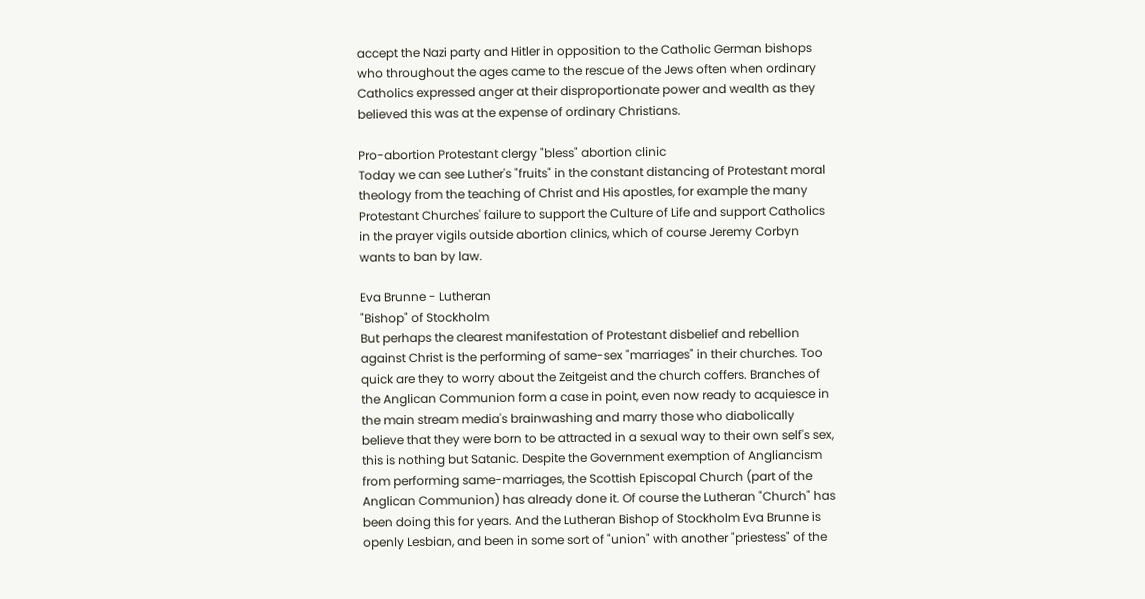accept the Nazi party and Hitler in opposition to the Catholic German bishops who throughout the ages came to the rescue of the Jews often when ordinary Catholics expressed anger at their disproportionate power and wealth as they believed this was at the expense of ordinary Christians.

Pro-abortion Protestant clergy "bless" abortion clinic
Today we can see Luther's "fruits" in the constant distancing of Protestant moral theology from the teaching of Christ and His apostles, for example the many Protestant Churches' failure to support the Culture of Life and support Catholics in the prayer vigils outside abortion clinics, which of course Jeremy Corbyn wants to ban by law.

Eva Brunne - Lutheran
"Bishop" of Stockholm
But perhaps the clearest manifestation of Protestant disbelief and rebellion against Christ is the performing of same-sex "marriages" in their churches. Too quick are they to worry about the Zeitgeist and the church coffers. Branches of the Anglican Communion form a case in point, even now ready to acquiesce in the main stream media's brainwashing and marry those who diabolically believe that they were born to be attracted in a sexual way to their own self's sex, this is nothing but Satanic. Despite the Government exemption of Angliancism from performing same-marriages, the Scottish Episcopal Church (part of the Anglican Communion) has already done it. Of course the Lutheran "Church" has been doing this for years. And the Lutheran Bishop of Stockholm Eva Brunne is openly Lesbian, and been in some sort of "union" with another "priestess" of the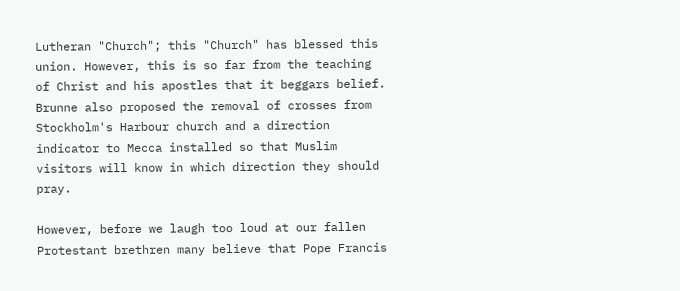Lutheran "Church"; this "Church" has blessed this union. However, this is so far from the teaching of Christ and his apostles that it beggars belief. Brunne also proposed the removal of crosses from Stockholm's Harbour church and a direction indicator to Mecca installed so that Muslim visitors will know in which direction they should pray.

However, before we laugh too loud at our fallen Protestant brethren many believe that Pope Francis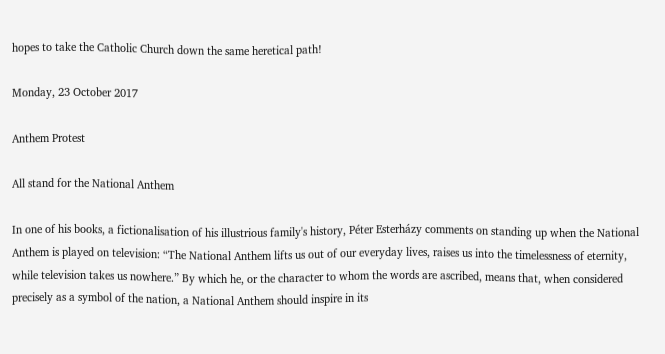hopes to take the Catholic Church down the same heretical path!

Monday, 23 October 2017

Anthem Protest

All stand for the National Anthem

In one of his books, a fictionalisation of his illustrious family's history, Péter Esterházy comments on standing up when the National Anthem is played on television: “The National Anthem lifts us out of our everyday lives, raises us into the timelessness of eternity, while television takes us nowhere.” By which he, or the character to whom the words are ascribed, means that, when considered precisely as a symbol of the nation, a National Anthem should inspire in its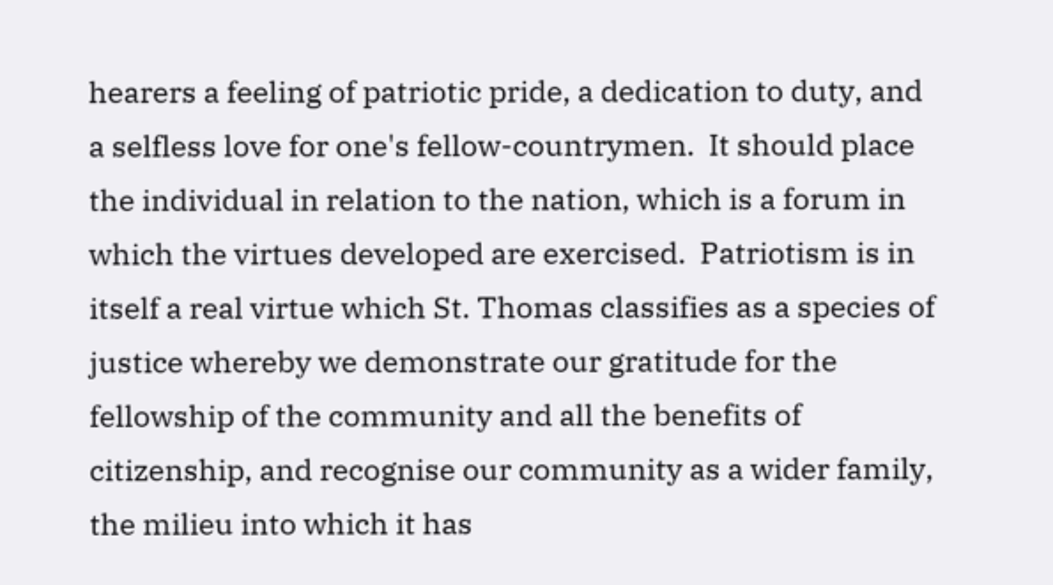hearers a feeling of patriotic pride, a dedication to duty, and a selfless love for one's fellow-countrymen.  It should place the individual in relation to the nation, which is a forum in which the virtues developed are exercised.  Patriotism is in itself a real virtue which St. Thomas classifies as a species of justice whereby we demonstrate our gratitude for the fellowship of the community and all the benefits of citizenship, and recognise our community as a wider family, the milieu into which it has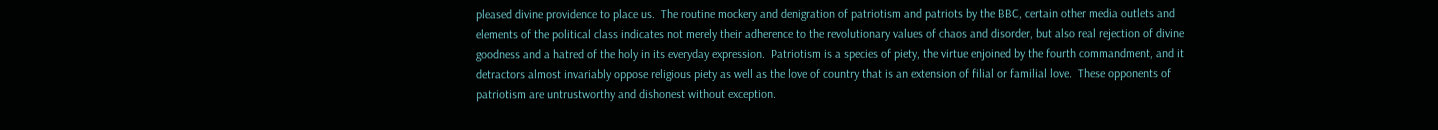pleased divine providence to place us.  The routine mockery and denigration of patriotism and patriots by the BBC, certain other media outlets and elements of the political class indicates not merely their adherence to the revolutionary values of chaos and disorder, but also real rejection of divine goodness and a hatred of the holy in its everyday expression.  Patriotism is a species of piety, the virtue enjoined by the fourth commandment, and it detractors almost invariably oppose religious piety as well as the love of country that is an extension of filial or familial love.  These opponents of patriotism are untrustworthy and dishonest without exception.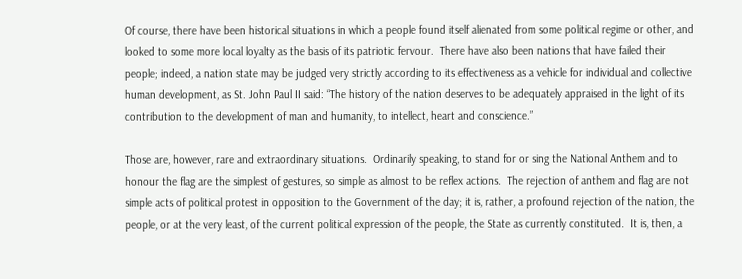Of course, there have been historical situations in which a people found itself alienated from some political regime or other, and looked to some more local loyalty as the basis of its patriotic fervour.  There have also been nations that have failed their people; indeed, a nation state may be judged very strictly according to its effectiveness as a vehicle for individual and collective human development, as St. John Paul II said: “The history of the nation deserves to be adequately appraised in the light of its contribution to the development of man and humanity, to intellect, heart and conscience.”

Those are, however, rare and extraordinary situations.  Ordinarily speaking, to stand for or sing the National Anthem and to honour the flag are the simplest of gestures, so simple as almost to be reflex actions.  The rejection of anthem and flag are not simple acts of political protest in opposition to the Government of the day; it is, rather, a profound rejection of the nation, the people, or at the very least, of the current political expression of the people, the State as currently constituted.  It is, then, a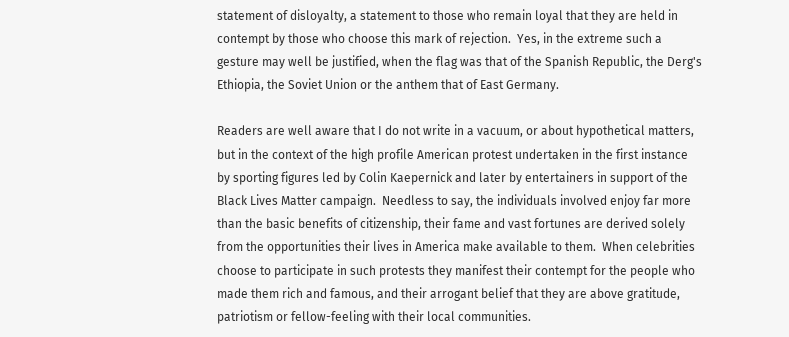statement of disloyalty, a statement to those who remain loyal that they are held in contempt by those who choose this mark of rejection.  Yes, in the extreme such a gesture may well be justified, when the flag was that of the Spanish Republic, the Derg's Ethiopia, the Soviet Union or the anthem that of East Germany.

Readers are well aware that I do not write in a vacuum, or about hypothetical matters, but in the context of the high profile American protest undertaken in the first instance by sporting figures led by Colin Kaepernick and later by entertainers in support of the Black Lives Matter campaign.  Needless to say, the individuals involved enjoy far more than the basic benefits of citizenship, their fame and vast fortunes are derived solely from the opportunities their lives in America make available to them.  When celebrities choose to participate in such protests they manifest their contempt for the people who made them rich and famous, and their arrogant belief that they are above gratitude, patriotism or fellow-feeling with their local communities.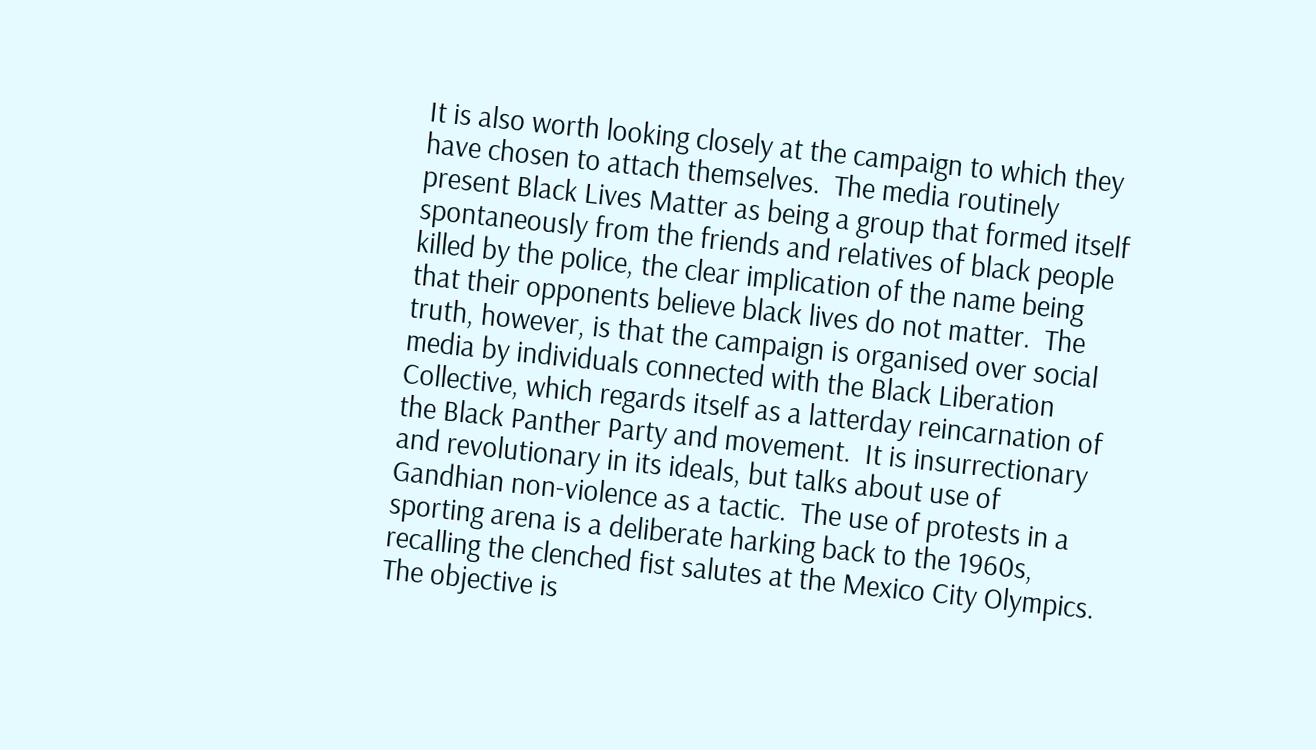It is also worth looking closely at the campaign to which they have chosen to attach themselves.  The media routinely present Black Lives Matter as being a group that formed itself spontaneously from the friends and relatives of black people killed by the police, the clear implication of the name being that their opponents believe black lives do not matter.  The truth, however, is that the campaign is organised over social media by individuals connected with the Black Liberation Collective, which regards itself as a latterday reincarnation of the Black Panther Party and movement.  It is insurrectionary and revolutionary in its ideals, but talks about use of Gandhian non-violence as a tactic.  The use of protests in a sporting arena is a deliberate harking back to the 1960s, recalling the clenched fist salutes at the Mexico City Olympics.  The objective is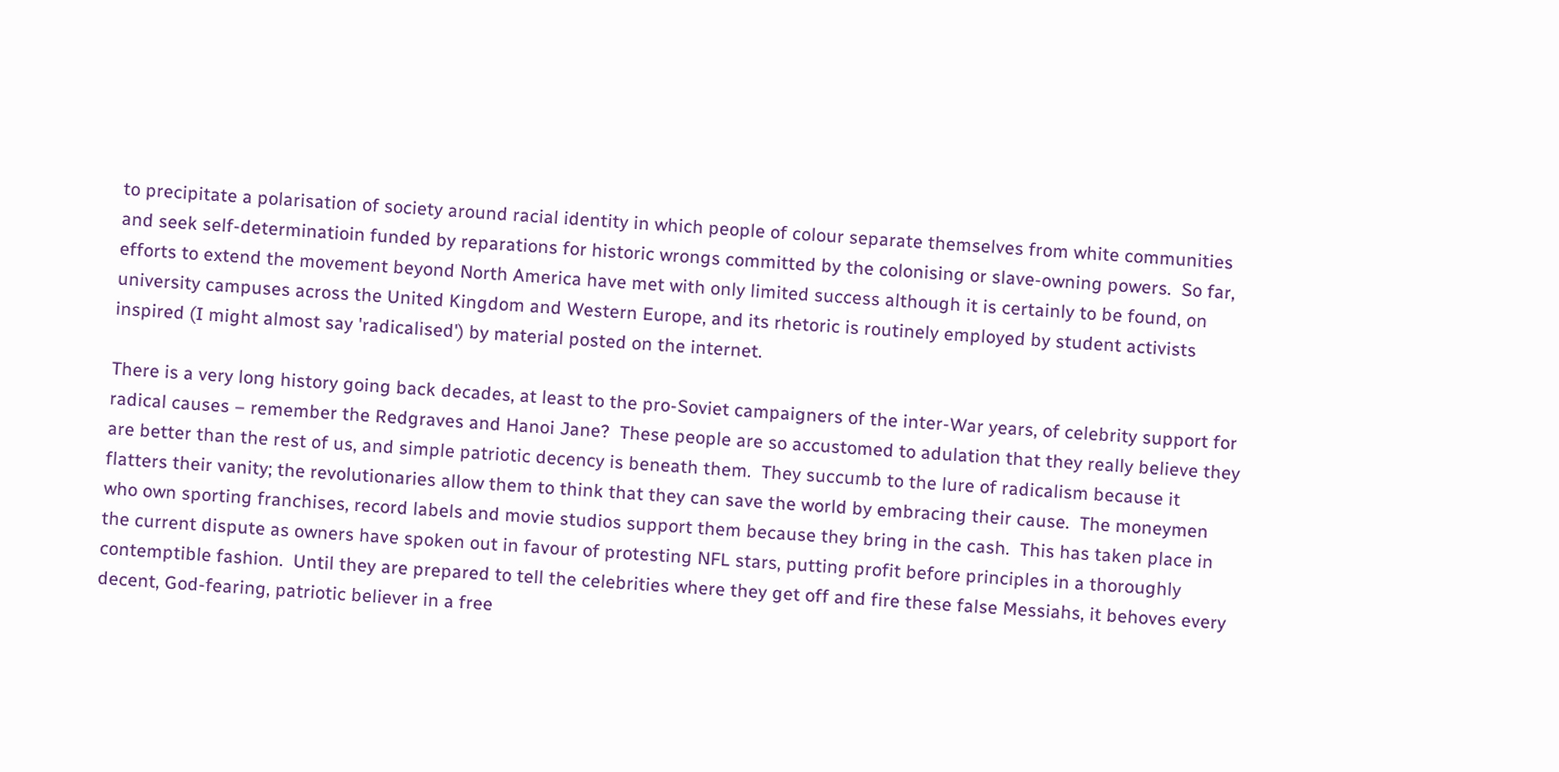to precipitate a polarisation of society around racial identity in which people of colour separate themselves from white communities and seek self-determinatioin funded by reparations for historic wrongs committed by the colonising or slave-owning powers.  So far, efforts to extend the movement beyond North America have met with only limited success although it is certainly to be found, on university campuses across the United Kingdom and Western Europe, and its rhetoric is routinely employed by student activists inspired (I might almost say 'radicalised') by material posted on the internet.

There is a very long history going back decades, at least to the pro-Soviet campaigners of the inter-War years, of celebrity support for radical causes – remember the Redgraves and Hanoi Jane?  These people are so accustomed to adulation that they really believe they are better than the rest of us, and simple patriotic decency is beneath them.  They succumb to the lure of radicalism because it flatters their vanity; the revolutionaries allow them to think that they can save the world by embracing their cause.  The moneymen who own sporting franchises, record labels and movie studios support them because they bring in the cash.  This has taken place in the current dispute as owners have spoken out in favour of protesting NFL stars, putting profit before principles in a thoroughly contemptible fashion.  Until they are prepared to tell the celebrities where they get off and fire these false Messiahs, it behoves every decent, God-fearing, patriotic believer in a free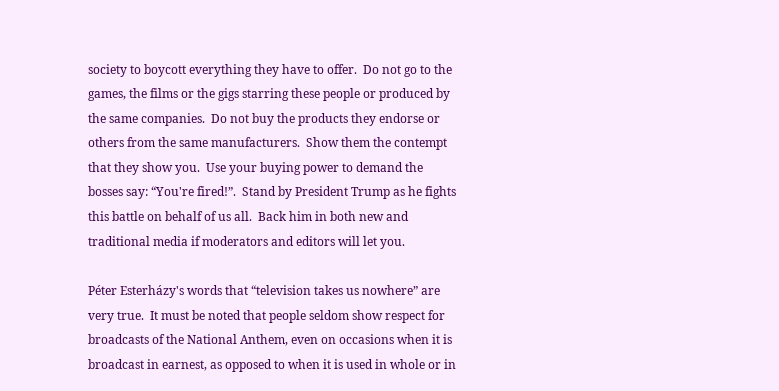society to boycott everything they have to offer.  Do not go to the games, the films or the gigs starring these people or produced by the same companies.  Do not buy the products they endorse or others from the same manufacturers.  Show them the contempt that they show you.  Use your buying power to demand the bosses say: “You're fired!”.  Stand by President Trump as he fights this battle on behalf of us all.  Back him in both new and traditional media if moderators and editors will let you.

Péter Esterházy's words that “television takes us nowhere” are very true.  It must be noted that people seldom show respect for broadcasts of the National Anthem, even on occasions when it is broadcast in earnest, as opposed to when it is used in whole or in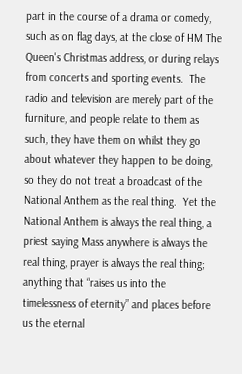part in the course of a drama or comedy, such as on flag days, at the close of HM The Queen's Christmas address, or during relays from concerts and sporting events.  The radio and television are merely part of the furniture, and people relate to them as such, they have them on whilst they go about whatever they happen to be doing, so they do not treat a broadcast of the National Anthem as the real thing.  Yet the National Anthem is always the real thing, a priest saying Mass anywhere is always the real thing, prayer is always the real thing; anything that “raises us into the timelessness of eternity” and places before us the eternal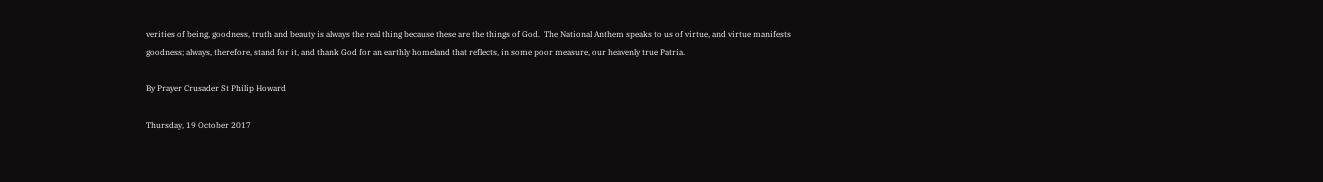verities of being, goodness, truth and beauty is always the real thing because these are the things of God.  The National Anthem speaks to us of virtue, and virtue manifests goodness; always, therefore, stand for it, and thank God for an earthly homeland that reflects, in some poor measure, our heavenly true Patria.

By Prayer Crusader St Philip Howard

Thursday, 19 October 2017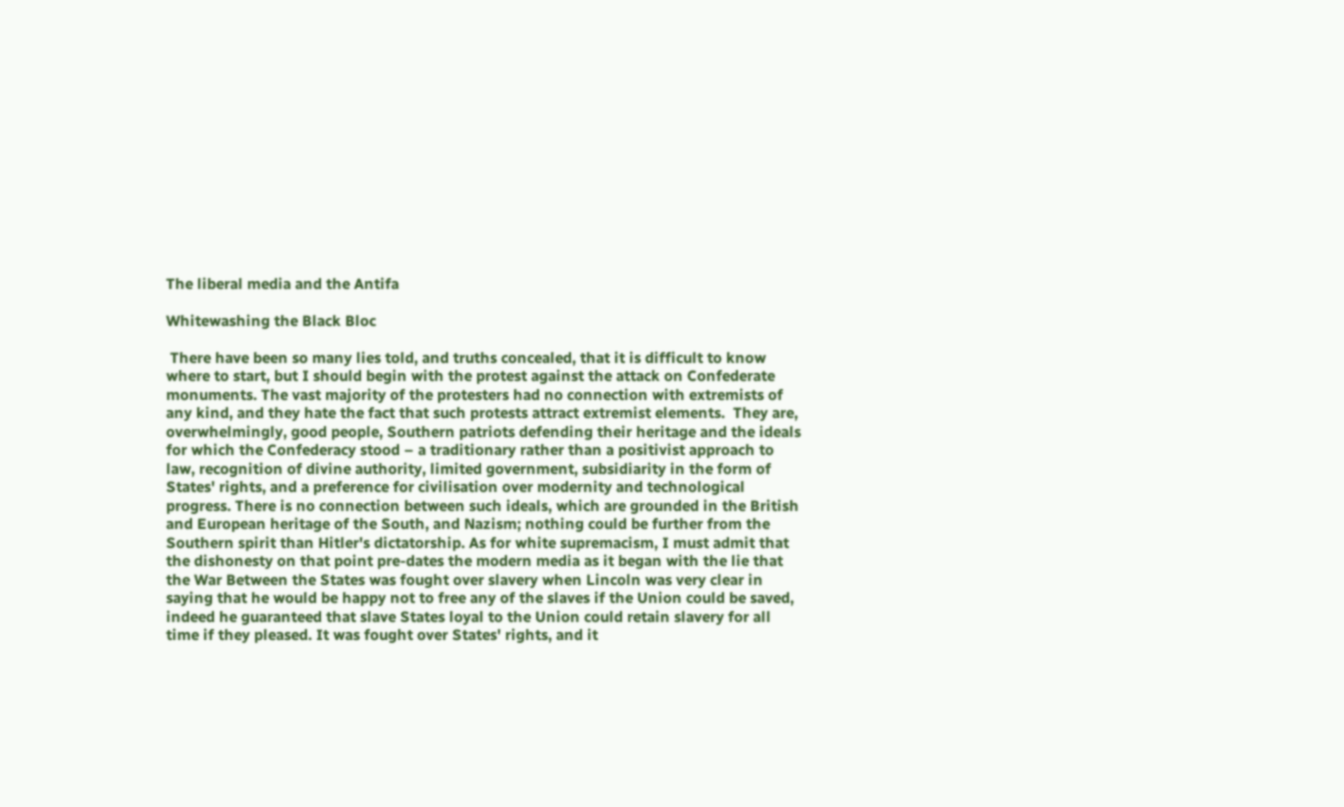The liberal media and the Antifa

Whitewashing the Black Bloc

 There have been so many lies told, and truths concealed, that it is difficult to know where to start, but I should begin with the protest against the attack on Confederate monuments. The vast majority of the protesters had no connection with extremists of any kind, and they hate the fact that such protests attract extremist elements.  They are, overwhelmingly, good people, Southern patriots defending their heritage and the ideals for which the Confederacy stood – a traditionary rather than a positivist approach to law, recognition of divine authority, limited government, subsidiarity in the form of States' rights, and a preference for civilisation over modernity and technological progress. There is no connection between such ideals, which are grounded in the British and European heritage of the South, and Nazism; nothing could be further from the Southern spirit than Hitler's dictatorship. As for white supremacism, I must admit that the dishonesty on that point pre-dates the modern media as it began with the lie that the War Between the States was fought over slavery when Lincoln was very clear in saying that he would be happy not to free any of the slaves if the Union could be saved, indeed he guaranteed that slave States loyal to the Union could retain slavery for all time if they pleased. It was fought over States' rights, and it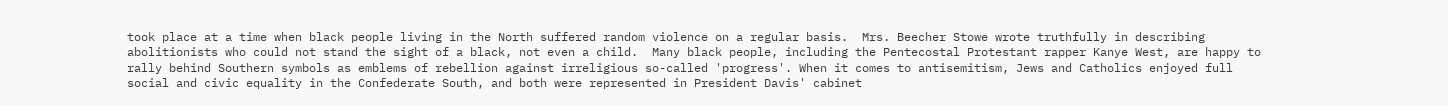took place at a time when black people living in the North suffered random violence on a regular basis.  Mrs. Beecher Stowe wrote truthfully in describing abolitionists who could not stand the sight of a black, not even a child.  Many black people, including the Pentecostal Protestant rapper Kanye West, are happy to rally behind Southern symbols as emblems of rebellion against irreligious so-called 'progress'. When it comes to antisemitism, Jews and Catholics enjoyed full social and civic equality in the Confederate South, and both were represented in President Davis' cabinet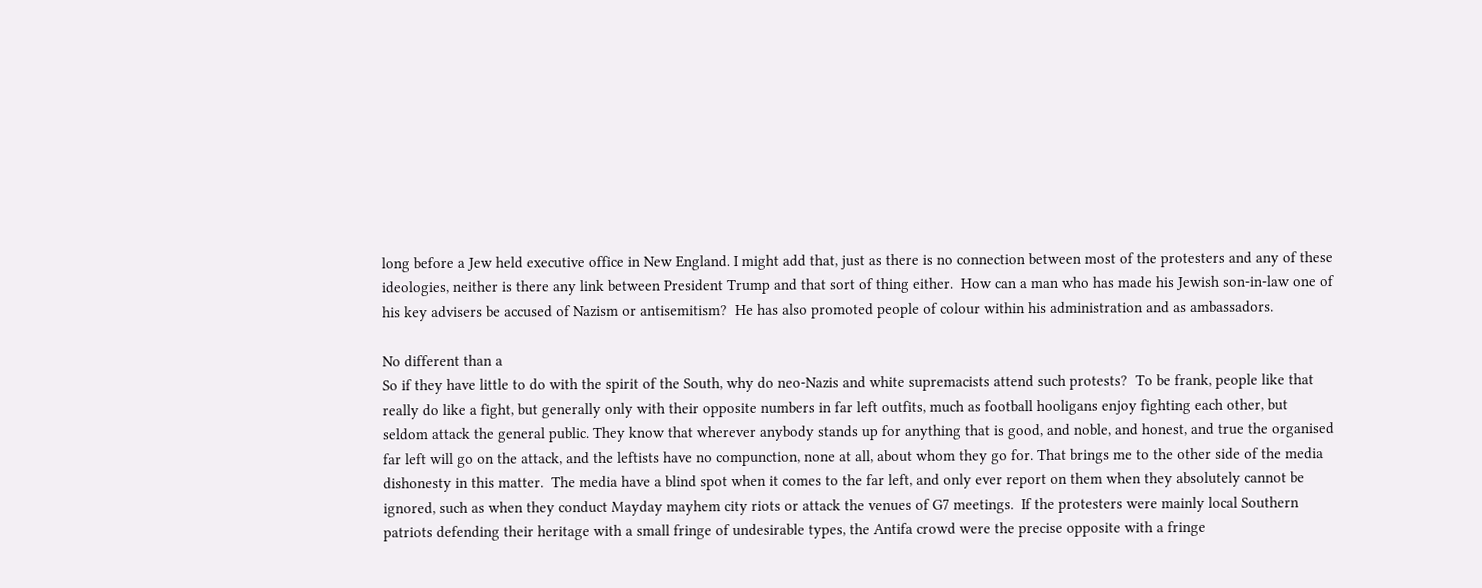long before a Jew held executive office in New England. I might add that, just as there is no connection between most of the protesters and any of these ideologies, neither is there any link between President Trump and that sort of thing either.  How can a man who has made his Jewish son-in-law one of his key advisers be accused of Nazism or antisemitism?  He has also promoted people of colour within his administration and as ambassadors.

No different than a
So if they have little to do with the spirit of the South, why do neo-Nazis and white supremacists attend such protests?  To be frank, people like that really do like a fight, but generally only with their opposite numbers in far left outfits, much as football hooligans enjoy fighting each other, but seldom attack the general public. They know that wherever anybody stands up for anything that is good, and noble, and honest, and true the organised far left will go on the attack, and the leftists have no compunction, none at all, about whom they go for. That brings me to the other side of the media dishonesty in this matter.  The media have a blind spot when it comes to the far left, and only ever report on them when they absolutely cannot be ignored, such as when they conduct Mayday mayhem city riots or attack the venues of G7 meetings.  If the protesters were mainly local Southern patriots defending their heritage with a small fringe of undesirable types, the Antifa crowd were the precise opposite with a fringe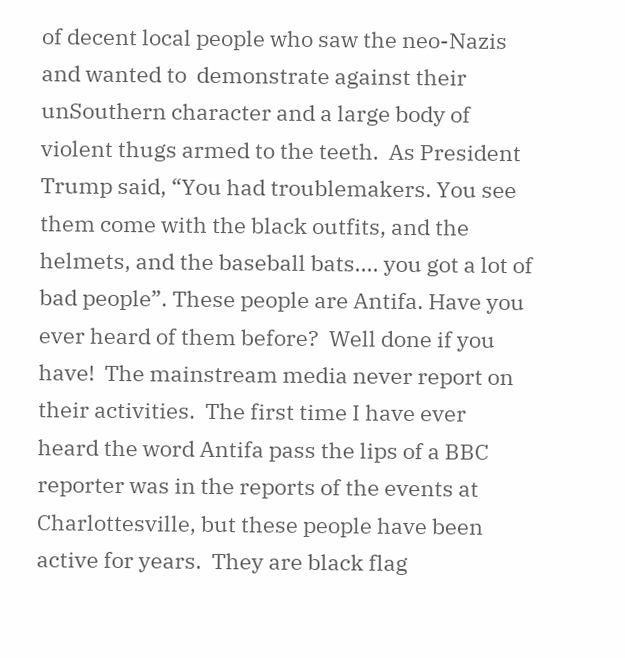of decent local people who saw the neo-Nazis and wanted to  demonstrate against their unSouthern character and a large body of violent thugs armed to the teeth.  As President Trump said, “You had troublemakers. You see them come with the black outfits, and the helmets, and the baseball bats.... you got a lot of bad people”. These people are Antifa. Have you ever heard of them before?  Well done if you have!  The mainstream media never report on their activities.  The first time I have ever heard the word Antifa pass the lips of a BBC reporter was in the reports of the events at Charlottesville, but these people have been active for years.  They are black flag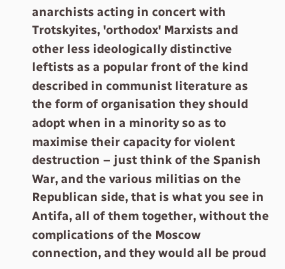anarchists acting in concert with Trotskyites, 'orthodox' Marxists and other less ideologically distinctive leftists as a popular front of the kind described in communist literature as the form of organisation they should adopt when in a minority so as to maximise their capacity for violent destruction – just think of the Spanish War, and the various militias on the Republican side, that is what you see in Antifa, all of them together, without the complications of the Moscow connection, and they would all be proud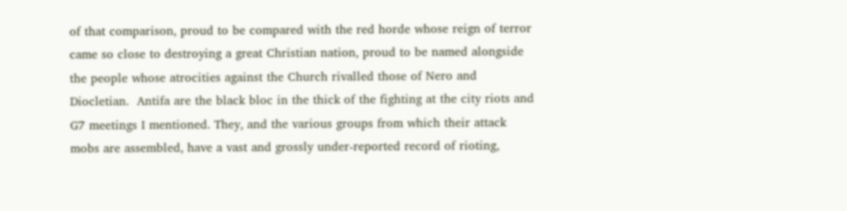of that comparison, proud to be compared with the red horde whose reign of terror came so close to destroying a great Christian nation, proud to be named alongside the people whose atrocities against the Church rivalled those of Nero and Diocletian.  Antifa are the black bloc in the thick of the fighting at the city riots and G7 meetings I mentioned. They, and the various groups from which their attack mobs are assembled, have a vast and grossly under-reported record of rioting,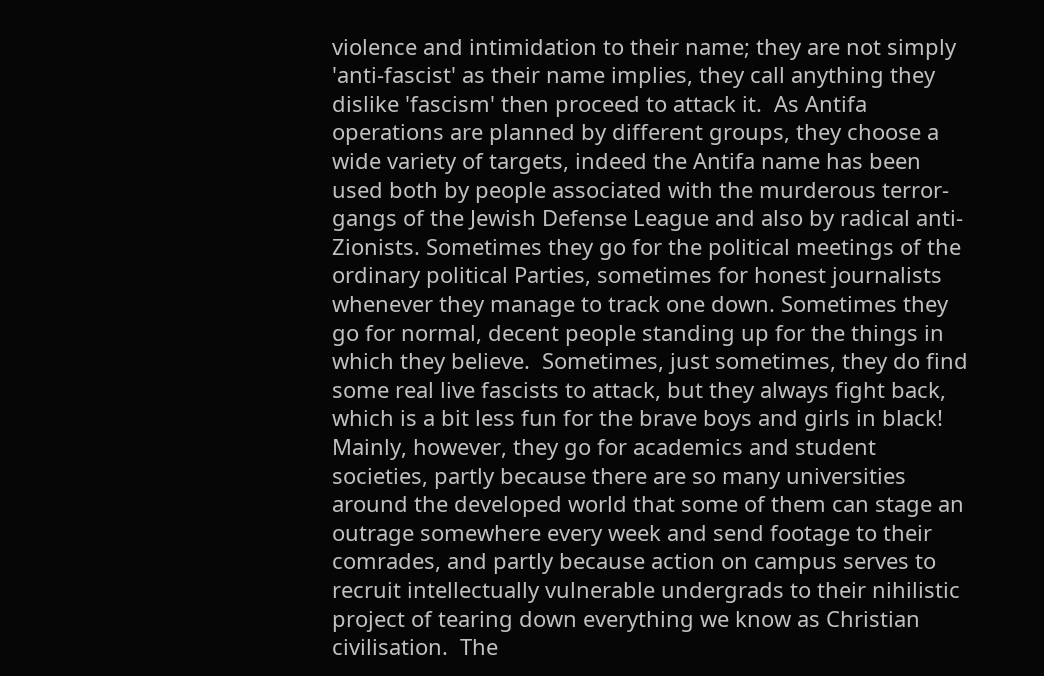violence and intimidation to their name; they are not simply 'anti-fascist' as their name implies, they call anything they dislike 'fascism' then proceed to attack it.  As Antifa operations are planned by different groups, they choose a wide variety of targets, indeed the Antifa name has been used both by people associated with the murderous terror-gangs of the Jewish Defense League and also by radical anti-Zionists. Sometimes they go for the political meetings of the ordinary political Parties, sometimes for honest journalists whenever they manage to track one down. Sometimes they go for normal, decent people standing up for the things in which they believe.  Sometimes, just sometimes, they do find some real live fascists to attack, but they always fight back, which is a bit less fun for the brave boys and girls in black!  Mainly, however, they go for academics and student societies, partly because there are so many universities around the developed world that some of them can stage an outrage somewhere every week and send footage to their comrades, and partly because action on campus serves to recruit intellectually vulnerable undergrads to their nihilistic project of tearing down everything we know as Christian civilisation.  The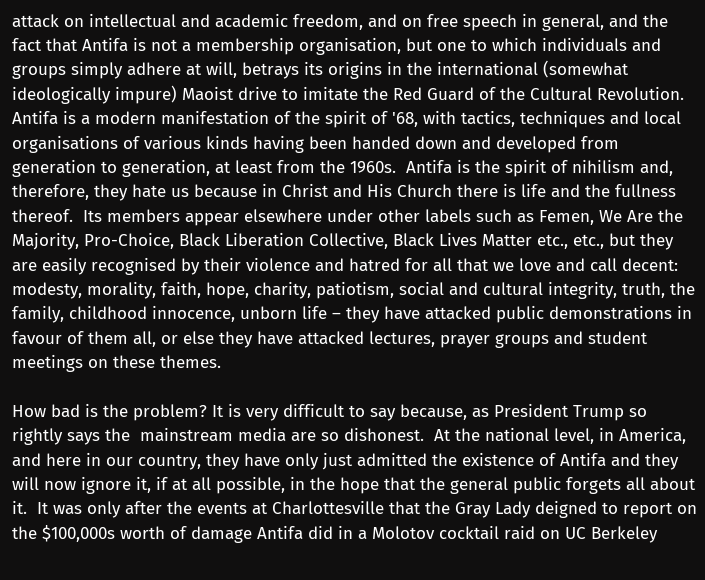attack on intellectual and academic freedom, and on free speech in general, and the fact that Antifa is not a membership organisation, but one to which individuals and groups simply adhere at will, betrays its origins in the international (somewhat ideologically impure) Maoist drive to imitate the Red Guard of the Cultural Revolution. Antifa is a modern manifestation of the spirit of '68, with tactics, techniques and local organisations of various kinds having been handed down and developed from generation to generation, at least from the 1960s.  Antifa is the spirit of nihilism and, therefore, they hate us because in Christ and His Church there is life and the fullness thereof.  Its members appear elsewhere under other labels such as Femen, We Are the Majority, Pro-Choice, Black Liberation Collective, Black Lives Matter etc., etc., but they are easily recognised by their violence and hatred for all that we love and call decent: modesty, morality, faith, hope, charity, patiotism, social and cultural integrity, truth, the family, childhood innocence, unborn life – they have attacked public demonstrations in favour of them all, or else they have attacked lectures, prayer groups and student meetings on these themes.

How bad is the problem? It is very difficult to say because, as President Trump so rightly says the  mainstream media are so dishonest.  At the national level, in America, and here in our country, they have only just admitted the existence of Antifa and they will now ignore it, if at all possible, in the hope that the general public forgets all about it.  It was only after the events at Charlottesville that the Gray Lady deigned to report on the $100,000s worth of damage Antifa did in a Molotov cocktail raid on UC Berkeley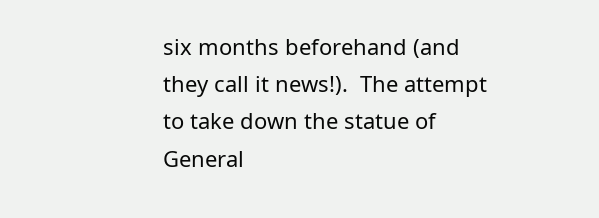six months beforehand (and they call it news!).  The attempt to take down the statue of General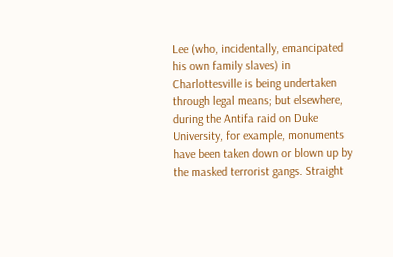Lee (who, incidentally, emancipated his own family slaves) in Charlottesville is being undertaken through legal means; but elsewhere, during the Antifa raid on Duke University, for example, monuments have been taken down or blown up by the masked terrorist gangs. Straight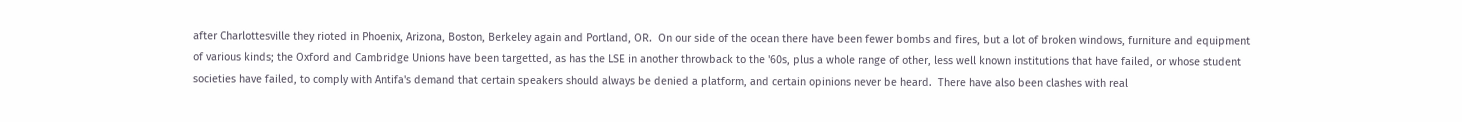after Charlottesville they rioted in Phoenix, Arizona, Boston, Berkeley again and Portland, OR.  On our side of the ocean there have been fewer bombs and fires, but a lot of broken windows, furniture and equipment of various kinds; the Oxford and Cambridge Unions have been targetted, as has the LSE in another throwback to the '60s, plus a whole range of other, less well known institutions that have failed, or whose student societies have failed, to comply with Antifa's demand that certain speakers should always be denied a platform, and certain opinions never be heard.  There have also been clashes with real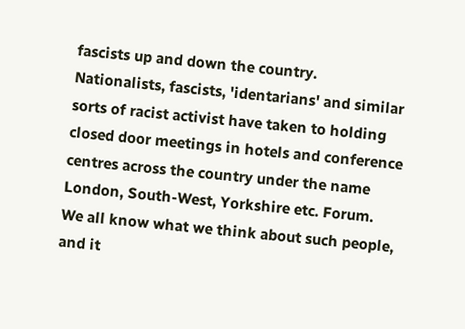fascists up and down the country.  Nationalists, fascists, 'identarians' and similar sorts of racist activist have taken to holding closed door meetings in hotels and conference centres across the country under the name London, South-West, Yorkshire etc. Forum.  We all know what we think about such people, and it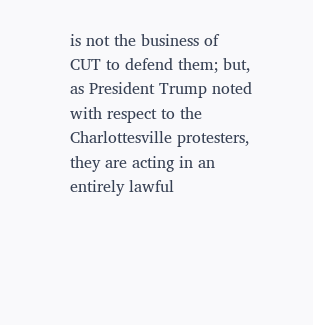is not the business of CUT to defend them; but, as President Trump noted with respect to the Charlottesville protesters, they are acting in an entirely lawful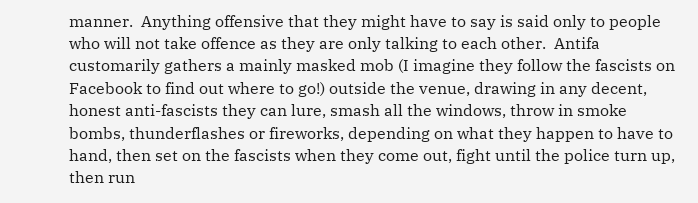manner.  Anything offensive that they might have to say is said only to people who will not take offence as they are only talking to each other.  Antifa customarily gathers a mainly masked mob (I imagine they follow the fascists on Facebook to find out where to go!) outside the venue, drawing in any decent, honest anti-fascists they can lure, smash all the windows, throw in smoke bombs, thunderflashes or fireworks, depending on what they happen to have to hand, then set on the fascists when they come out, fight until the police turn up, then run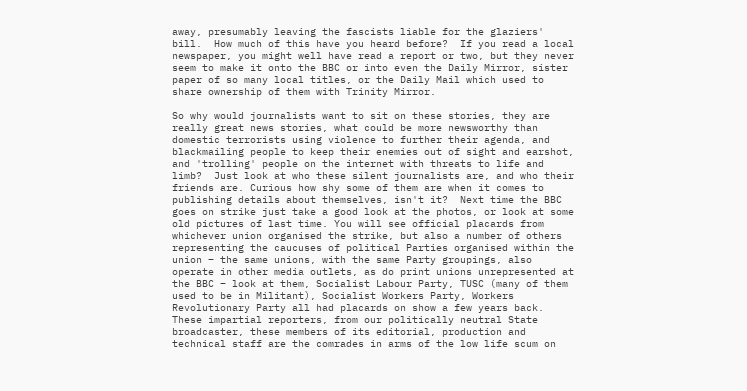away, presumably leaving the fascists liable for the glaziers' bill.  How much of this have you heard before?  If you read a local newspaper, you might well have read a report or two, but they never seem to make it onto the BBC or into even the Daily Mirror, sister paper of so many local titles, or the Daily Mail which used to share ownership of them with Trinity Mirror.

So why would journalists want to sit on these stories, they are really great news stories, what could be more newsworthy than domestic terrorists using violence to further their agenda, and blackmailing people to keep their enemies out of sight and earshot, and 'trolling' people on the internet with threats to life and limb?  Just look at who these silent journalists are, and who their friends are. Curious how shy some of them are when it comes to publishing details about themselves, isn't it?  Next time the BBC goes on strike just take a good look at the photos, or look at some old pictures of last time. You will see official placards from whichever union organised the strike, but also a number of others representing the caucuses of political Parties organised within the union – the same unions, with the same Party groupings, also operate in other media outlets, as do print unions unrepresented at the BBC – look at them, Socialist Labour Party, TUSC (many of them used to be in Militant), Socialist Workers Party, Workers Revolutionary Party all had placards on show a few years back.  These impartial reporters, from our politically neutral State broadcaster, these members of its editorial, production and technical staff are the comrades in arms of the low life scum on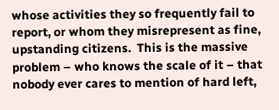whose activities they so frequently fail to report, or whom they misrepresent as fine, upstanding citizens.  This is the massive problem – who knows the scale of it – that nobody ever cares to mention of hard left,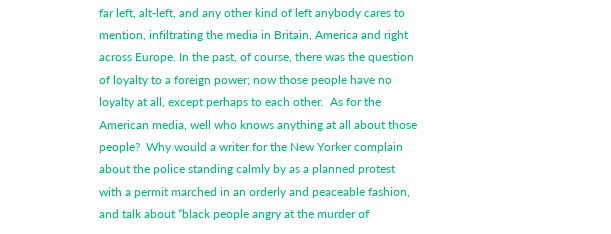far left, alt-left, and any other kind of left anybody cares to mention, infiltrating the media in Britain, America and right across Europe. In the past, of course, there was the question of loyalty to a foreign power; now those people have no loyalty at all, except perhaps to each other.  As for the American media, well who knows anything at all about those people?  Why would a writer for the New Yorker complain about the police standing calmly by as a planned protest with a permit marched in an orderly and peaceable fashion, and talk about “black people angry at the murder of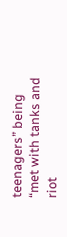teenagers” being “met with tanks and riot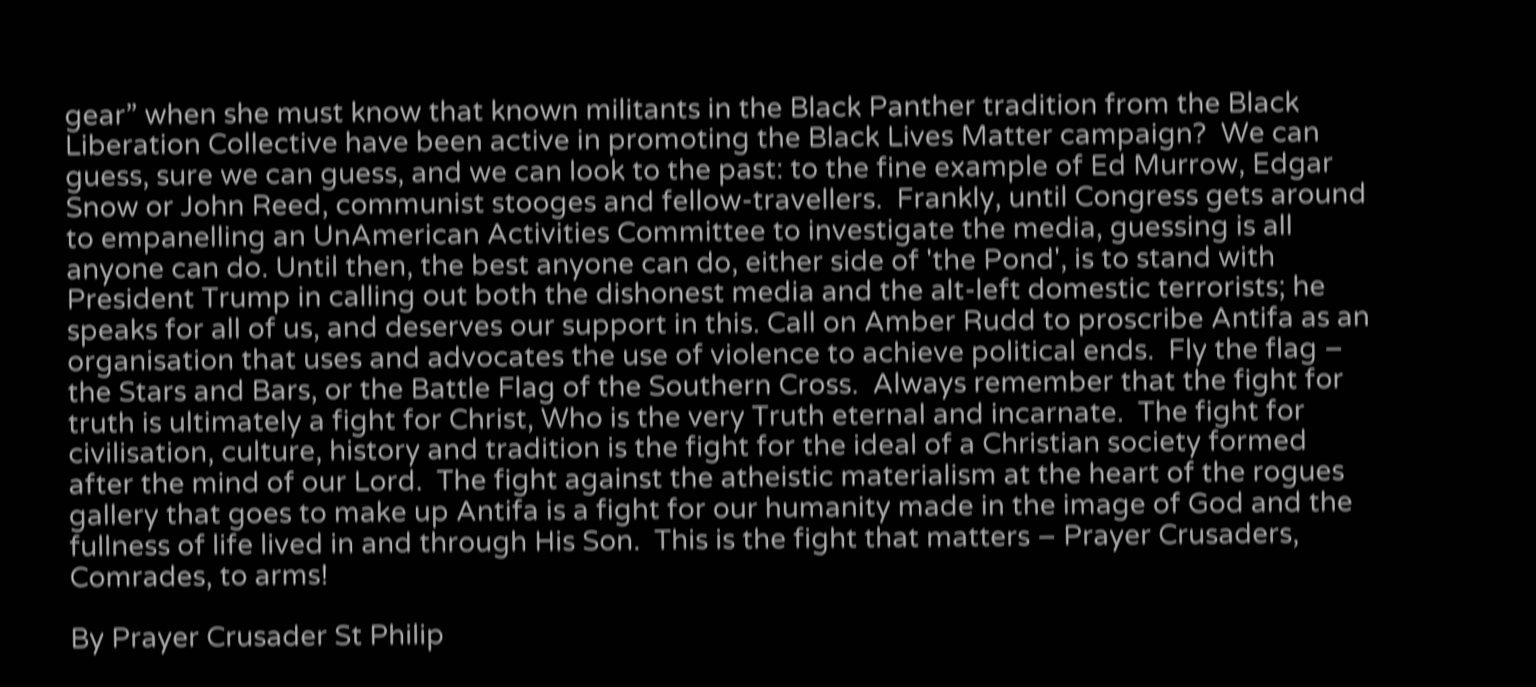gear” when she must know that known militants in the Black Panther tradition from the Black Liberation Collective have been active in promoting the Black Lives Matter campaign?  We can guess, sure we can guess, and we can look to the past: to the fine example of Ed Murrow, Edgar Snow or John Reed, communist stooges and fellow-travellers.  Frankly, until Congress gets around to empanelling an UnAmerican Activities Committee to investigate the media, guessing is all anyone can do. Until then, the best anyone can do, either side of 'the Pond', is to stand with President Trump in calling out both the dishonest media and the alt-left domestic terrorists; he speaks for all of us, and deserves our support in this. Call on Amber Rudd to proscribe Antifa as an organisation that uses and advocates the use of violence to achieve political ends.  Fly the flag – the Stars and Bars, or the Battle Flag of the Southern Cross.  Always remember that the fight for truth is ultimately a fight for Christ, Who is the very Truth eternal and incarnate.  The fight for civilisation, culture, history and tradition is the fight for the ideal of a Christian society formed after the mind of our Lord.  The fight against the atheistic materialism at the heart of the rogues gallery that goes to make up Antifa is a fight for our humanity made in the image of God and the fullness of life lived in and through His Son.  This is the fight that matters – Prayer Crusaders, Comrades, to arms!

By Prayer Crusader St Philip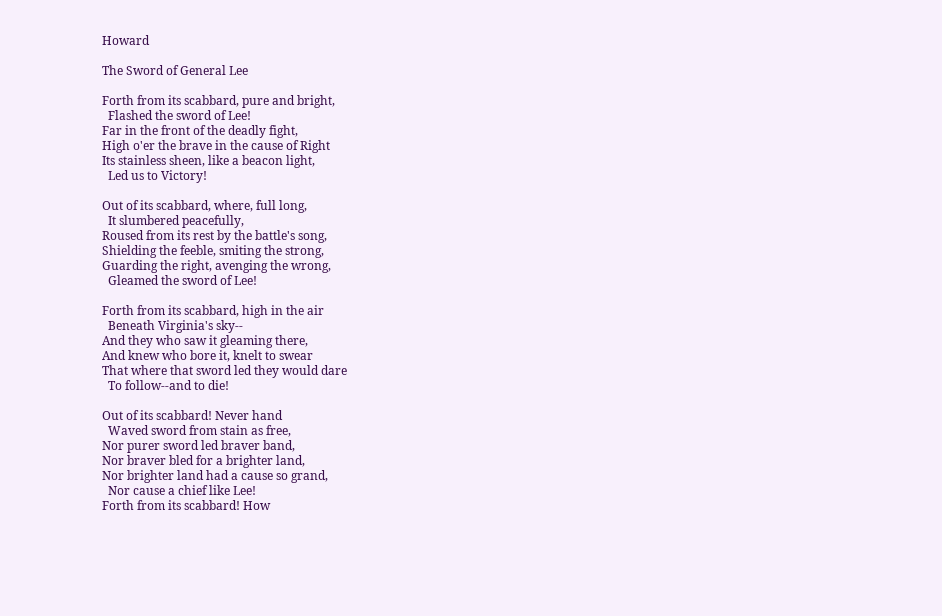Howard

The Sword of General Lee

Forth from its scabbard, pure and bright,
  Flashed the sword of Lee!
Far in the front of the deadly fight,
High o'er the brave in the cause of Right
Its stainless sheen, like a beacon light,
  Led us to Victory!

Out of its scabbard, where, full long,
  It slumbered peacefully,
Roused from its rest by the battle's song,
Shielding the feeble, smiting the strong,
Guarding the right, avenging the wrong,
  Gleamed the sword of Lee!

Forth from its scabbard, high in the air
  Beneath Virginia's sky--
And they who saw it gleaming there,
And knew who bore it, knelt to swear
That where that sword led they would dare
  To follow--and to die!

Out of its scabbard! Never hand
  Waved sword from stain as free,
Nor purer sword led braver band,
Nor braver bled for a brighter land,
Nor brighter land had a cause so grand,
  Nor cause a chief like Lee!
Forth from its scabbard! How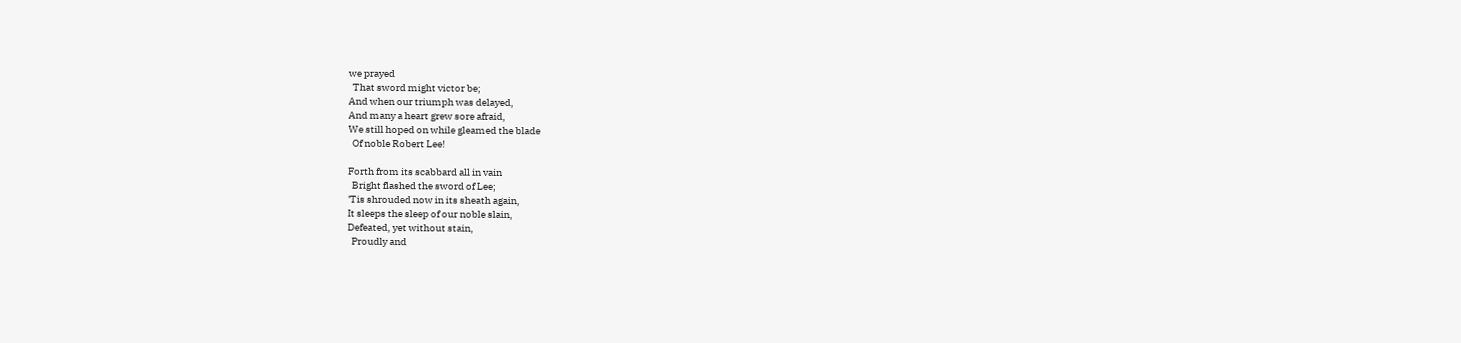we prayed
  That sword might victor be;
And when our triumph was delayed,
And many a heart grew sore afraid,
We still hoped on while gleamed the blade
  Of noble Robert Lee!

Forth from its scabbard all in vain
  Bright flashed the sword of Lee;
'Tis shrouded now in its sheath again,
It sleeps the sleep of our noble slain,
Defeated, yet without stain,
  Proudly and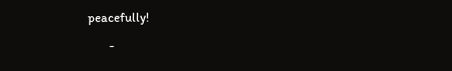peacefully!

       -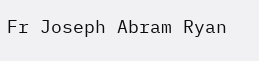Fr Joseph Abram Ryan